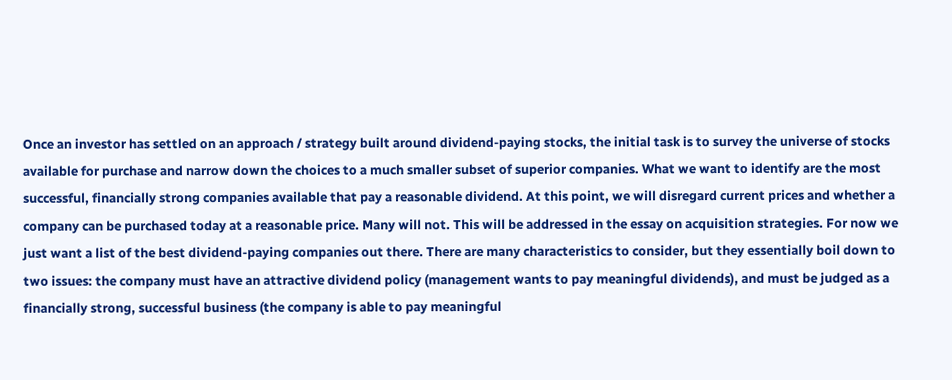Once an investor has settled on an approach / strategy built around dividend-paying stocks, the initial task is to survey the universe of stocks available for purchase and narrow down the choices to a much smaller subset of superior companies. What we want to identify are the most successful, financially strong companies available that pay a reasonable dividend. At this point, we will disregard current prices and whether a company can be purchased today at a reasonable price. Many will not. This will be addressed in the essay on acquisition strategies. For now we just want a list of the best dividend-paying companies out there. There are many characteristics to consider, but they essentially boil down to two issues: the company must have an attractive dividend policy (management wants to pay meaningful dividends), and must be judged as a financially strong, successful business (the company is able to pay meaningful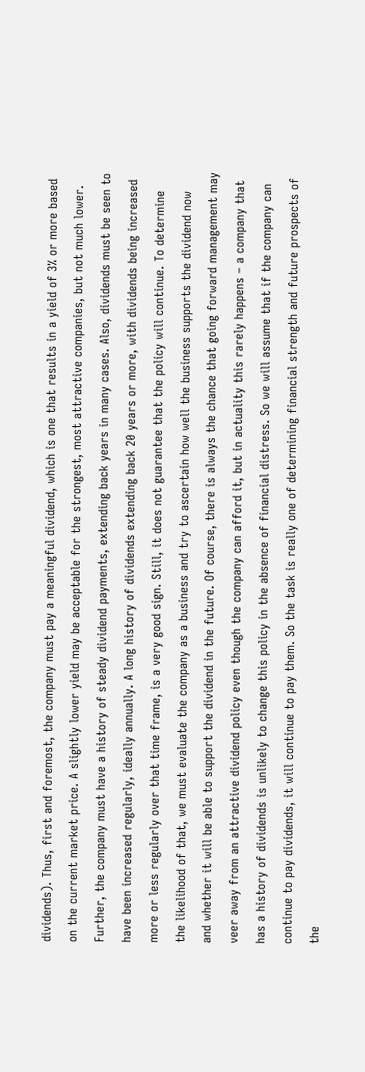dividends). Thus, first and foremost, the company must pay a meaningful dividend, which is one that results in a yield of 3% or more based on the current market price. A slightly lower yield may be acceptable for the strongest, most attractive companies, but not much lower. Further, the company must have a history of steady dividend payments, extending back years in many cases. Also, dividends must be seen to have been increased regularly, ideally annually. A long history of dividends extending back 20 years or more, with dividends being increased more or less regularly over that time frame, is a very good sign. Still, it does not guarantee that the policy will continue. To determine the likelihood of that, we must evaluate the company as a business and try to ascertain how well the business supports the dividend now and whether it will be able to support the dividend in the future. Of course, there is always the chance that going forward management may veer away from an attractive dividend policy even though the company can afford it, but in actuality this rarely happens – a company that has a history of dividends is unlikely to change this policy in the absence of financial distress. So we will assume that if the company can continue to pay dividends, it will continue to pay them. So the task is really one of determining financial strength and future prospects of the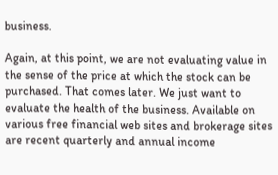business.

Again, at this point, we are not evaluating value in the sense of the price at which the stock can be purchased. That comes later. We just want to evaluate the health of the business. Available on various free financial web sites and brokerage sites are recent quarterly and annual income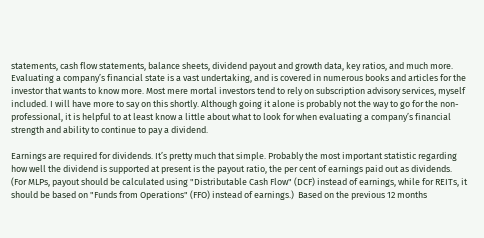statements, cash flow statements, balance sheets, dividend payout and growth data, key ratios, and much more. Evaluating a company’s financial state is a vast undertaking, and is covered in numerous books and articles for the investor that wants to know more. Most mere mortal investors tend to rely on subscription advisory services, myself included. I will have more to say on this shortly. Although going it alone is probably not the way to go for the non-professional, it is helpful to at least know a little about what to look for when evaluating a company’s financial strength and ability to continue to pay a dividend.

Earnings are required for dividends. It’s pretty much that simple. Probably the most important statistic regarding how well the dividend is supported at present is the payout ratio, the per cent of earnings paid out as dividends. (For MLPs, payout should be calculated using "Distributable Cash Flow" (DCF) instead of earnings, while for REITs, it should be based on "Funds from Operations" (FFO) instead of earnings.)  Based on the previous 12 months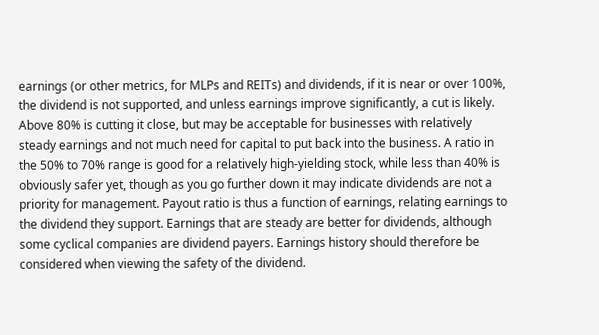earnings (or other metrics, for MLPs and REITs) and dividends, if it is near or over 100%, the dividend is not supported, and unless earnings improve significantly, a cut is likely. Above 80% is cutting it close, but may be acceptable for businesses with relatively steady earnings and not much need for capital to put back into the business. A ratio in the 50% to 70% range is good for a relatively high-yielding stock, while less than 40% is obviously safer yet, though as you go further down it may indicate dividends are not a priority for management. Payout ratio is thus a function of earnings, relating earnings to the dividend they support. Earnings that are steady are better for dividends, although some cyclical companies are dividend payers. Earnings history should therefore be considered when viewing the safety of the dividend.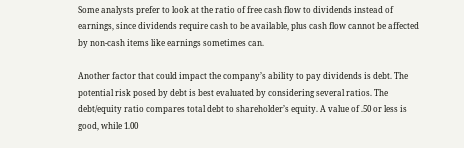Some analysts prefer to look at the ratio of free cash flow to dividends instead of earnings, since dividends require cash to be available, plus cash flow cannot be affected by non-cash items like earnings sometimes can.

Another factor that could impact the company’s ability to pay dividends is debt. The potential risk posed by debt is best evaluated by considering several ratios. The debt/equity ratio compares total debt to shareholder’s equity. A value of .50 or less is good, while 1.00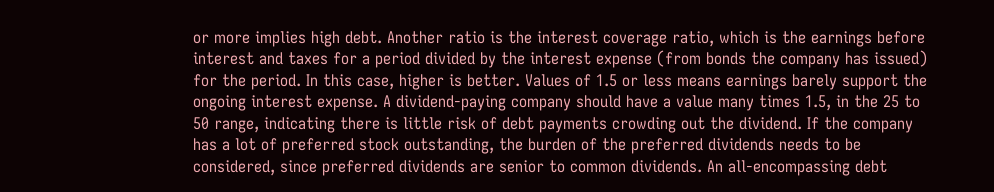or more implies high debt. Another ratio is the interest coverage ratio, which is the earnings before interest and taxes for a period divided by the interest expense (from bonds the company has issued) for the period. In this case, higher is better. Values of 1.5 or less means earnings barely support the ongoing interest expense. A dividend-paying company should have a value many times 1.5, in the 25 to 50 range, indicating there is little risk of debt payments crowding out the dividend. If the company has a lot of preferred stock outstanding, the burden of the preferred dividends needs to be considered, since preferred dividends are senior to common dividends. An all-encompassing debt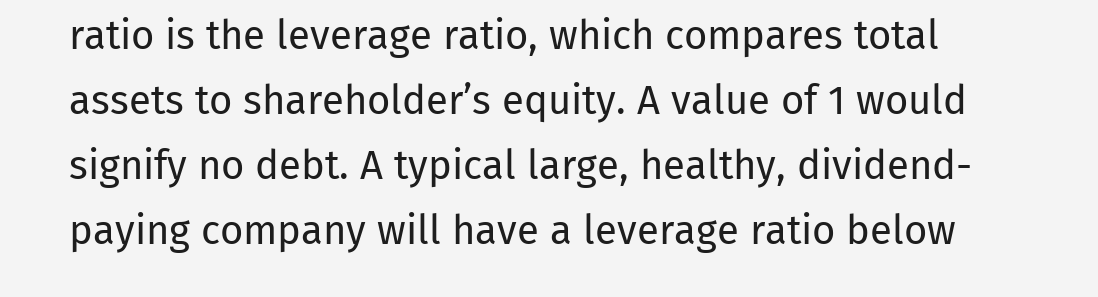ratio is the leverage ratio, which compares total assets to shareholder’s equity. A value of 1 would signify no debt. A typical large, healthy, dividend-paying company will have a leverage ratio below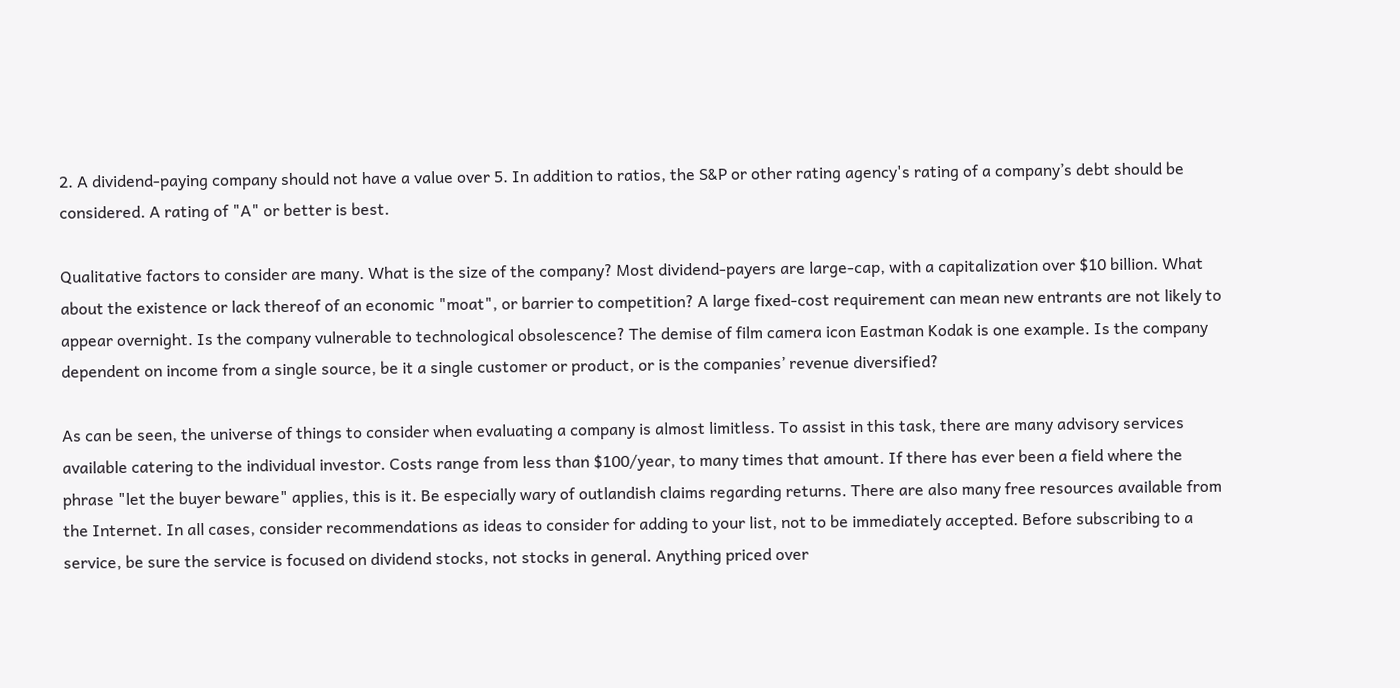2. A dividend-paying company should not have a value over 5. In addition to ratios, the S&P or other rating agency's rating of a company’s debt should be considered. A rating of "A" or better is best.

Qualitative factors to consider are many. What is the size of the company? Most dividend-payers are large-cap, with a capitalization over $10 billion. What about the existence or lack thereof of an economic "moat", or barrier to competition? A large fixed-cost requirement can mean new entrants are not likely to appear overnight. Is the company vulnerable to technological obsolescence? The demise of film camera icon Eastman Kodak is one example. Is the company dependent on income from a single source, be it a single customer or product, or is the companies’ revenue diversified?

As can be seen, the universe of things to consider when evaluating a company is almost limitless. To assist in this task, there are many advisory services available catering to the individual investor. Costs range from less than $100/year, to many times that amount. If there has ever been a field where the phrase "let the buyer beware" applies, this is it. Be especially wary of outlandish claims regarding returns. There are also many free resources available from the Internet. In all cases, consider recommendations as ideas to consider for adding to your list, not to be immediately accepted. Before subscribing to a service, be sure the service is focused on dividend stocks, not stocks in general. Anything priced over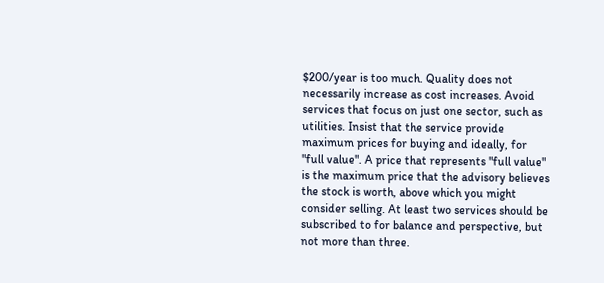$200/year is too much. Quality does not necessarily increase as cost increases. Avoid services that focus on just one sector, such as utilities. Insist that the service provide maximum prices for buying and ideally, for "full value". A price that represents "full value" is the maximum price that the advisory believes the stock is worth, above which you might consider selling. At least two services should be subscribed to for balance and perspective, but not more than three.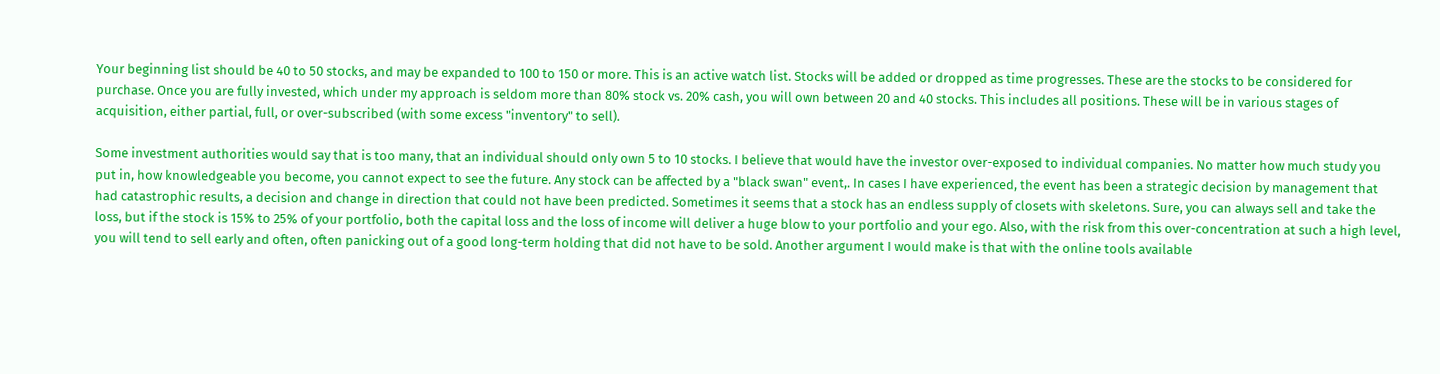Your beginning list should be 40 to 50 stocks, and may be expanded to 100 to 150 or more. This is an active watch list. Stocks will be added or dropped as time progresses. These are the stocks to be considered for purchase. Once you are fully invested, which under my approach is seldom more than 80% stock vs. 20% cash, you will own between 20 and 40 stocks. This includes all positions. These will be in various stages of acquisition, either partial, full, or over-subscribed (with some excess "inventory" to sell).

Some investment authorities would say that is too many, that an individual should only own 5 to 10 stocks. I believe that would have the investor over-exposed to individual companies. No matter how much study you put in, how knowledgeable you become, you cannot expect to see the future. Any stock can be affected by a "black swan" event,. In cases I have experienced, the event has been a strategic decision by management that had catastrophic results, a decision and change in direction that could not have been predicted. Sometimes it seems that a stock has an endless supply of closets with skeletons. Sure, you can always sell and take the loss, but if the stock is 15% to 25% of your portfolio, both the capital loss and the loss of income will deliver a huge blow to your portfolio and your ego. Also, with the risk from this over-concentration at such a high level, you will tend to sell early and often, often panicking out of a good long-term holding that did not have to be sold. Another argument I would make is that with the online tools available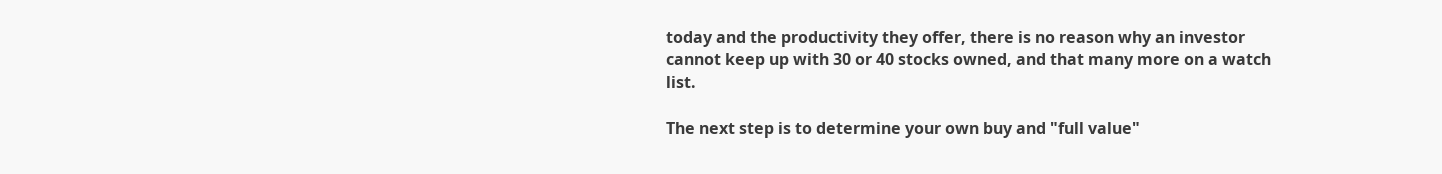today and the productivity they offer, there is no reason why an investor cannot keep up with 30 or 40 stocks owned, and that many more on a watch list.

The next step is to determine your own buy and "full value"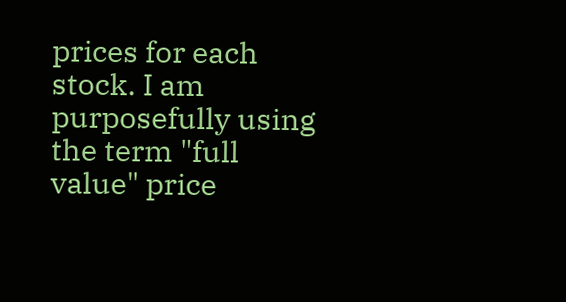prices for each stock. I am purposefully using the term "full value" price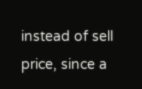instead of sell price, since a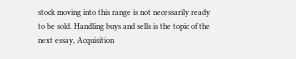stock moving into this range is not necessarily ready to be sold. Handling buys and sells is the topic of the next essay, Acquisition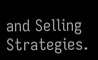and Selling Strategies.